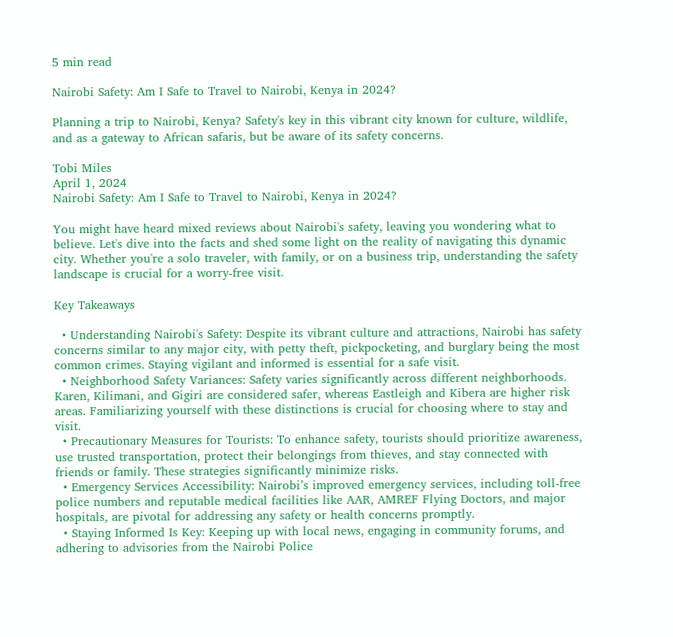5 min read

Nairobi Safety: Am I Safe to Travel to Nairobi, Kenya in 2024?

Planning a trip to Nairobi, Kenya? Safety's key in this vibrant city known for culture, wildlife, and as a gateway to African safaris, but be aware of its safety concerns.

Tobi Miles
April 1, 2024
Nairobi Safety: Am I Safe to Travel to Nairobi, Kenya in 2024?

You might have heard mixed reviews about Nairobi's safety, leaving you wondering what to believe. Let's dive into the facts and shed some light on the reality of navigating this dynamic city. Whether you're a solo traveler, with family, or on a business trip, understanding the safety landscape is crucial for a worry-free visit.

Key Takeaways

  • Understanding Nairobi's Safety: Despite its vibrant culture and attractions, Nairobi has safety concerns similar to any major city, with petty theft, pickpocketing, and burglary being the most common crimes. Staying vigilant and informed is essential for a safe visit.
  • Neighborhood Safety Variances: Safety varies significantly across different neighborhoods. Karen, Kilimani, and Gigiri are considered safer, whereas Eastleigh and Kibera are higher risk areas. Familiarizing yourself with these distinctions is crucial for choosing where to stay and visit.
  • Precautionary Measures for Tourists: To enhance safety, tourists should prioritize awareness, use trusted transportation, protect their belongings from thieves, and stay connected with friends or family. These strategies significantly minimize risks.
  • Emergency Services Accessibility: Nairobi’s improved emergency services, including toll-free police numbers and reputable medical facilities like AAR, AMREF Flying Doctors, and major hospitals, are pivotal for addressing any safety or health concerns promptly.
  • Staying Informed Is Key: Keeping up with local news, engaging in community forums, and adhering to advisories from the Nairobi Police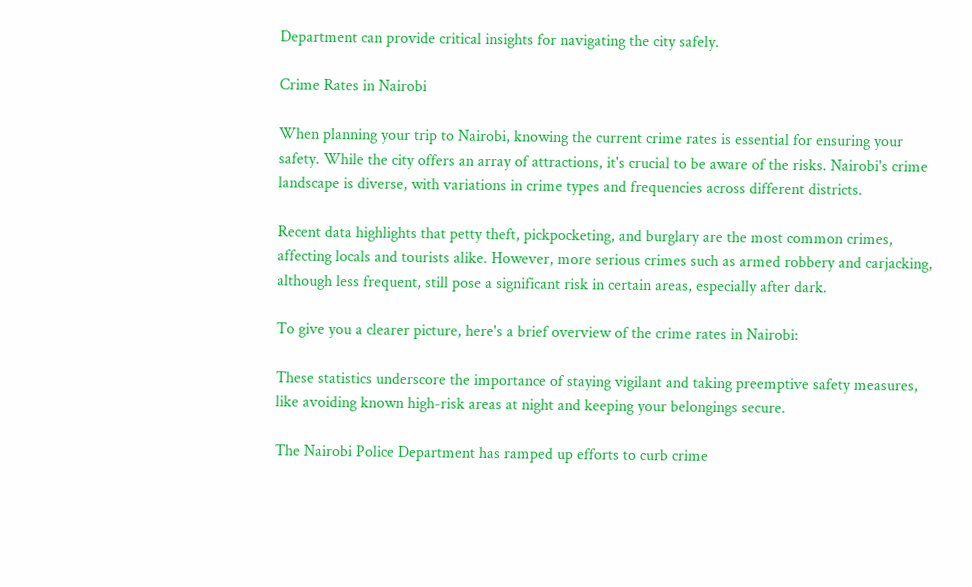Department can provide critical insights for navigating the city safely.

Crime Rates in Nairobi

When planning your trip to Nairobi, knowing the current crime rates is essential for ensuring your safety. While the city offers an array of attractions, it's crucial to be aware of the risks. Nairobi's crime landscape is diverse, with variations in crime types and frequencies across different districts.

Recent data highlights that petty theft, pickpocketing, and burglary are the most common crimes, affecting locals and tourists alike. However, more serious crimes such as armed robbery and carjacking, although less frequent, still pose a significant risk in certain areas, especially after dark.

To give you a clearer picture, here's a brief overview of the crime rates in Nairobi:

These statistics underscore the importance of staying vigilant and taking preemptive safety measures, like avoiding known high-risk areas at night and keeping your belongings secure.

The Nairobi Police Department has ramped up efforts to curb crime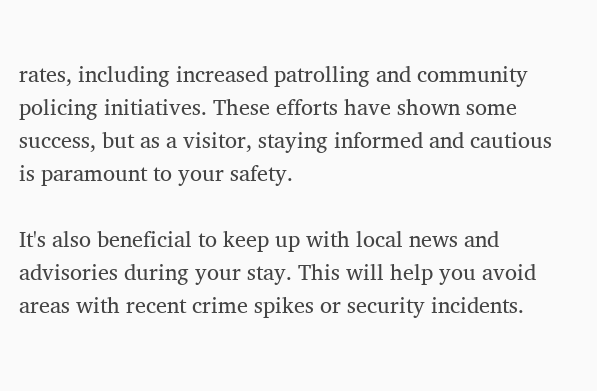rates, including increased patrolling and community policing initiatives. These efforts have shown some success, but as a visitor, staying informed and cautious is paramount to your safety.

It's also beneficial to keep up with local news and advisories during your stay. This will help you avoid areas with recent crime spikes or security incidents.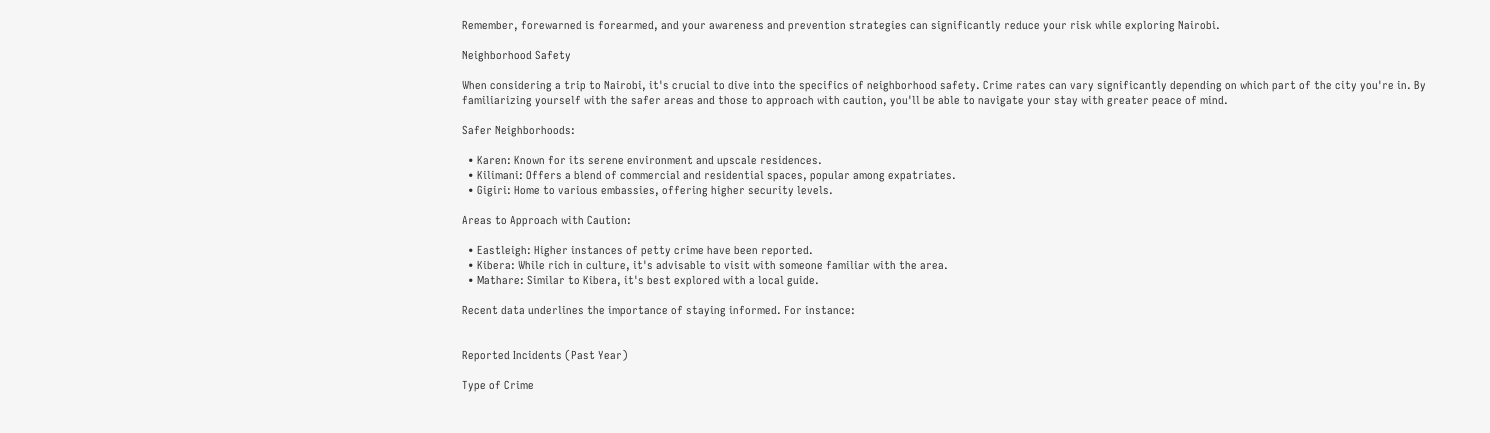Remember, forewarned is forearmed, and your awareness and prevention strategies can significantly reduce your risk while exploring Nairobi.

Neighborhood Safety

When considering a trip to Nairobi, it's crucial to dive into the specifics of neighborhood safety. Crime rates can vary significantly depending on which part of the city you're in. By familiarizing yourself with the safer areas and those to approach with caution, you'll be able to navigate your stay with greater peace of mind.

Safer Neighborhoods:

  • Karen: Known for its serene environment and upscale residences.
  • Kilimani: Offers a blend of commercial and residential spaces, popular among expatriates.
  • Gigiri: Home to various embassies, offering higher security levels.

Areas to Approach with Caution:

  • Eastleigh: Higher instances of petty crime have been reported.
  • Kibera: While rich in culture, it's advisable to visit with someone familiar with the area.
  • Mathare: Similar to Kibera, it's best explored with a local guide.

Recent data underlines the importance of staying informed. For instance:


Reported Incidents (Past Year)

Type of Crime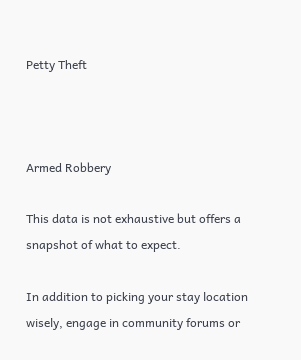Petty Theft



Armed Robbery

This data is not exhaustive but offers a snapshot of what to expect.

In addition to picking your stay location wisely, engage in community forums or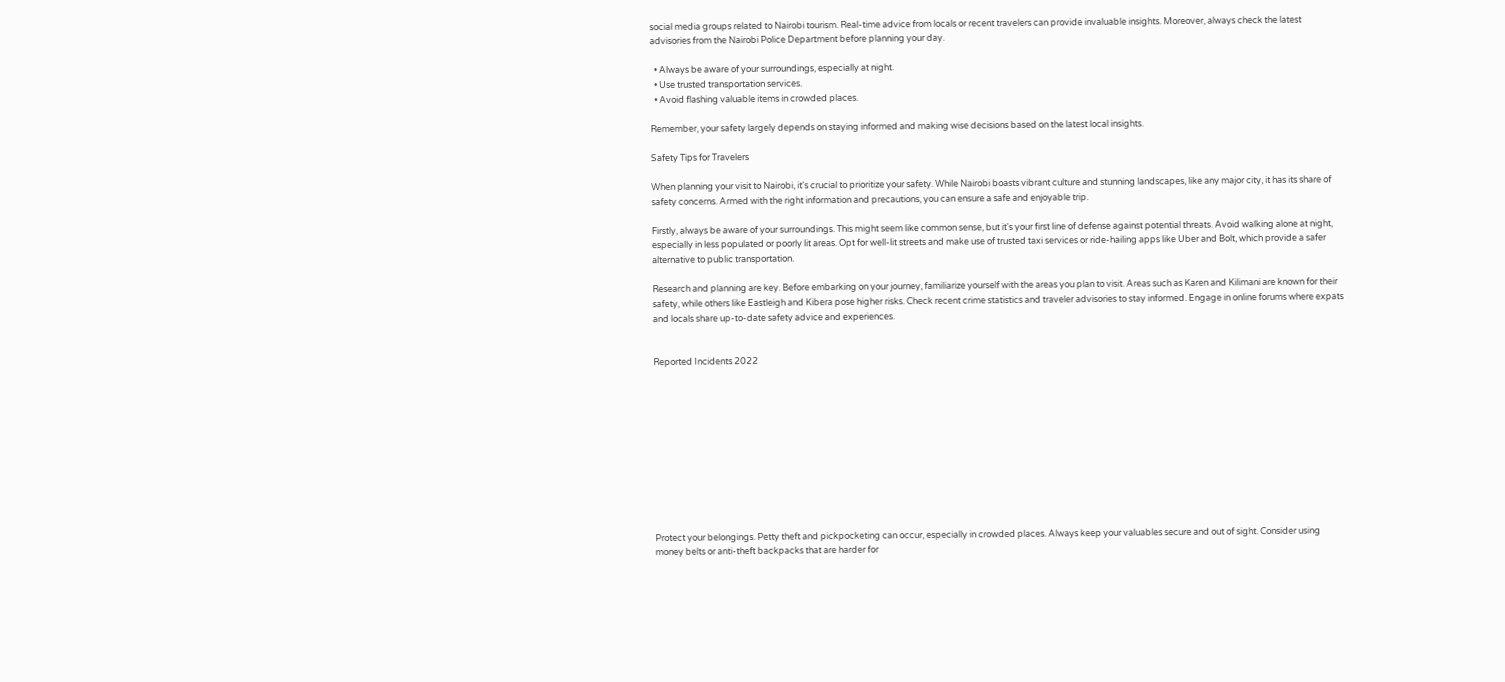social media groups related to Nairobi tourism. Real-time advice from locals or recent travelers can provide invaluable insights. Moreover, always check the latest advisories from the Nairobi Police Department before planning your day.

  • Always be aware of your surroundings, especially at night.
  • Use trusted transportation services.
  • Avoid flashing valuable items in crowded places.

Remember, your safety largely depends on staying informed and making wise decisions based on the latest local insights.

Safety Tips for Travelers

When planning your visit to Nairobi, it's crucial to prioritize your safety. While Nairobi boasts vibrant culture and stunning landscapes, like any major city, it has its share of safety concerns. Armed with the right information and precautions, you can ensure a safe and enjoyable trip.

Firstly, always be aware of your surroundings. This might seem like common sense, but it's your first line of defense against potential threats. Avoid walking alone at night, especially in less populated or poorly lit areas. Opt for well-lit streets and make use of trusted taxi services or ride-hailing apps like Uber and Bolt, which provide a safer alternative to public transportation.

Research and planning are key. Before embarking on your journey, familiarize yourself with the areas you plan to visit. Areas such as Karen and Kilimani are known for their safety, while others like Eastleigh and Kibera pose higher risks. Check recent crime statistics and traveler advisories to stay informed. Engage in online forums where expats and locals share up-to-date safety advice and experiences.


Reported Incidents 2022











Protect your belongings. Petty theft and pickpocketing can occur, especially in crowded places. Always keep your valuables secure and out of sight. Consider using money belts or anti-theft backpacks that are harder for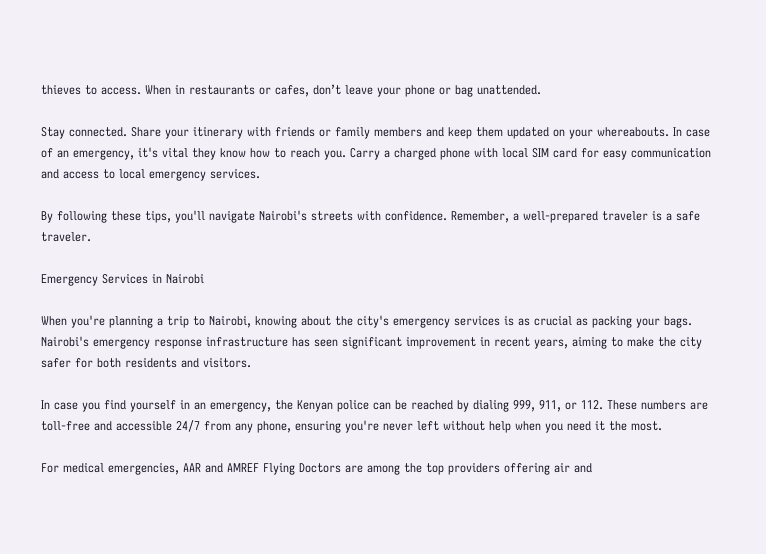thieves to access. When in restaurants or cafes, don’t leave your phone or bag unattended.

Stay connected. Share your itinerary with friends or family members and keep them updated on your whereabouts. In case of an emergency, it's vital they know how to reach you. Carry a charged phone with local SIM card for easy communication and access to local emergency services.

By following these tips, you'll navigate Nairobi's streets with confidence. Remember, a well-prepared traveler is a safe traveler.

Emergency Services in Nairobi

When you're planning a trip to Nairobi, knowing about the city's emergency services is as crucial as packing your bags. Nairobi's emergency response infrastructure has seen significant improvement in recent years, aiming to make the city safer for both residents and visitors.

In case you find yourself in an emergency, the Kenyan police can be reached by dialing 999, 911, or 112. These numbers are toll-free and accessible 24/7 from any phone, ensuring you're never left without help when you need it the most.

For medical emergencies, AAR and AMREF Flying Doctors are among the top providers offering air and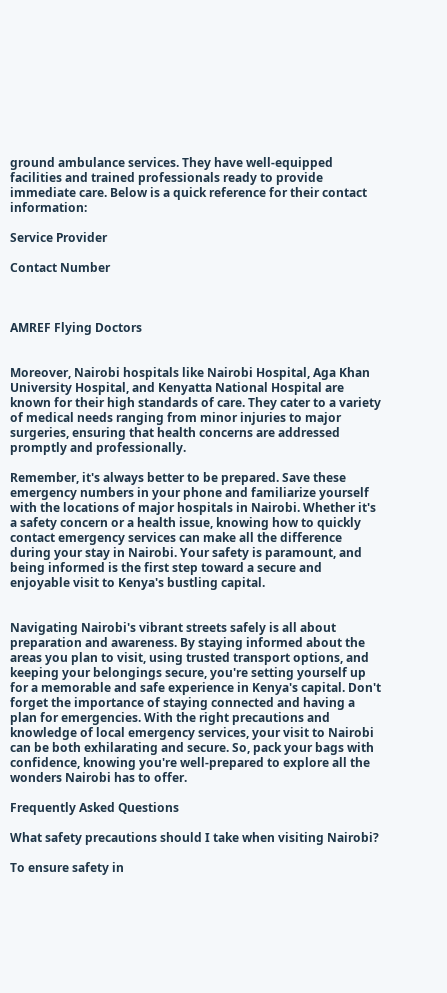ground ambulance services. They have well-equipped facilities and trained professionals ready to provide immediate care. Below is a quick reference for their contact information:

Service Provider

Contact Number



AMREF Flying Doctors


Moreover, Nairobi hospitals like Nairobi Hospital, Aga Khan University Hospital, and Kenyatta National Hospital are known for their high standards of care. They cater to a variety of medical needs ranging from minor injuries to major surgeries, ensuring that health concerns are addressed promptly and professionally.

Remember, it's always better to be prepared. Save these emergency numbers in your phone and familiarize yourself with the locations of major hospitals in Nairobi. Whether it's a safety concern or a health issue, knowing how to quickly contact emergency services can make all the difference during your stay in Nairobi. Your safety is paramount, and being informed is the first step toward a secure and enjoyable visit to Kenya's bustling capital.


Navigating Nairobi's vibrant streets safely is all about preparation and awareness. By staying informed about the areas you plan to visit, using trusted transport options, and keeping your belongings secure, you're setting yourself up for a memorable and safe experience in Kenya's capital. Don't forget the importance of staying connected and having a plan for emergencies. With the right precautions and knowledge of local emergency services, your visit to Nairobi can be both exhilarating and secure. So, pack your bags with confidence, knowing you're well-prepared to explore all the wonders Nairobi has to offer.

Frequently Asked Questions

What safety precautions should I take when visiting Nairobi?

To ensure safety in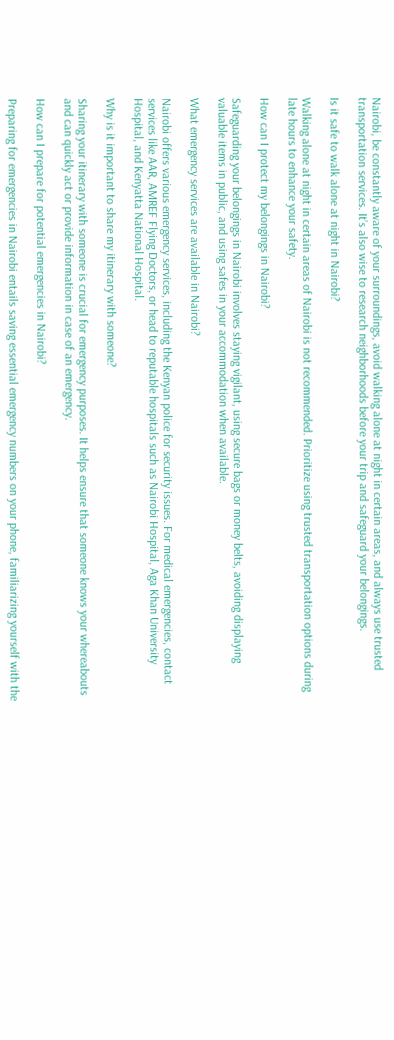Nairobi, be constantly aware of your surroundings, avoid walking alone at night in certain areas, and always use trusted transportation services. It’s also wise to research neighborhoods before your trip and safeguard your belongings.

Is it safe to walk alone at night in Nairobi?

Walking alone at night in certain areas of Nairobi is not recommended. Prioritize using trusted transportation options during late hours to enhance your safety.

How can I protect my belongings in Nairobi?

Safeguarding your belongings in Nairobi involves staying vigilant, using secure bags or money belts, avoiding displaying valuable items in public, and using safes in your accommodation when available.

What emergency services are available in Nairobi?

Nairobi offers various emergency services, including the Kenyan police for security issues. For medical emergencies, contact services like AAR, AMREF Flying Doctors, or head to reputable hospitals such as Nairobi Hospital, Aga Khan University Hospital, and Kenyatta National Hospital.

Why is it important to share my itinerary with someone?

Sharing your itinerary with someone is crucial for emergency purposes. It helps ensure that someone knows your whereabouts and can quickly act or provide information in case of an emergency.

How can I prepare for potential emergencies in Nairobi?

Preparing for emergencies in Nairobi entails saving essential emergency numbers on your phone, familiarizing yourself with the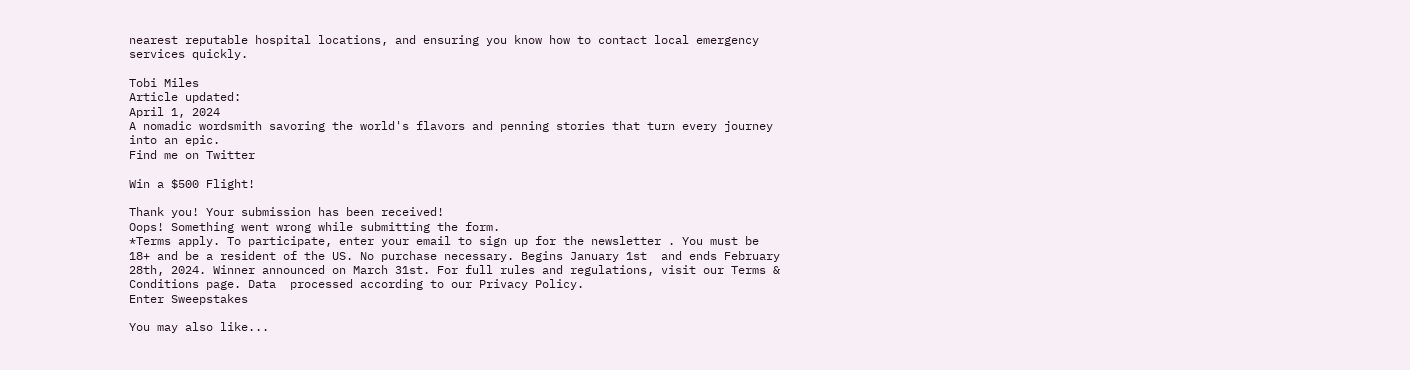nearest reputable hospital locations, and ensuring you know how to contact local emergency services quickly.

Tobi Miles
Article updated:
April 1, 2024
A nomadic wordsmith savoring the world's flavors and penning stories that turn every journey into an epic.
Find me on Twitter

Win a $500 Flight!

Thank you! Your submission has been received!
Oops! Something went wrong while submitting the form.
*Terms apply. To participate, enter your email to sign up for the newsletter . You must be 18+ and be a resident of the US. No purchase necessary. Begins January 1st  and ends February 28th, 2024. Winner announced on March 31st. For full rules and regulations, visit our Terms & Conditions page. Data  processed according to our Privacy Policy.
Enter Sweepstakes

You may also like...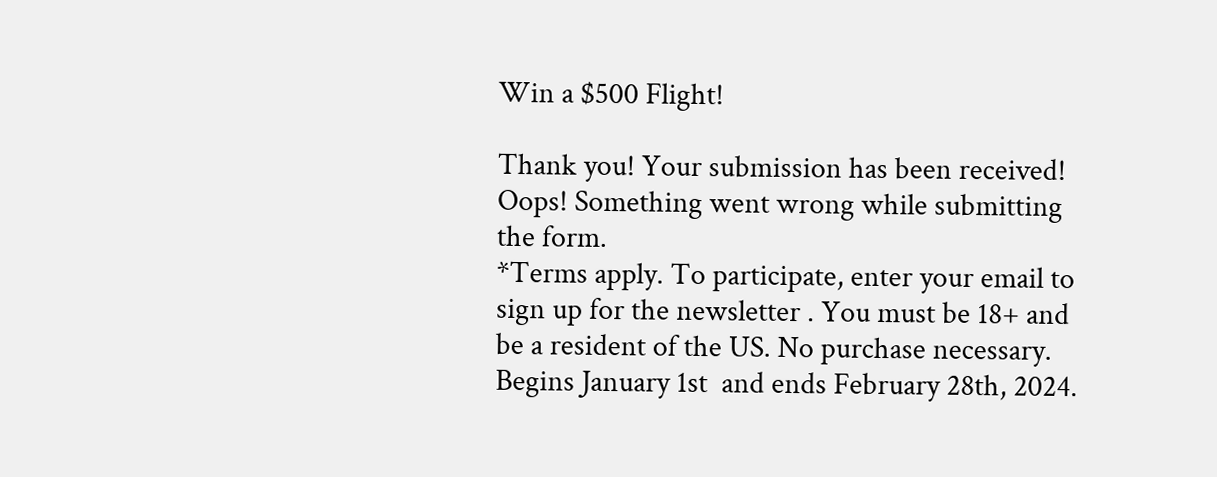Win a $500 Flight!

Thank you! Your submission has been received!
Oops! Something went wrong while submitting the form.
*Terms apply. To participate, enter your email to sign up for the newsletter . You must be 18+ and be a resident of the US. No purchase necessary. Begins January 1st  and ends February 28th, 2024.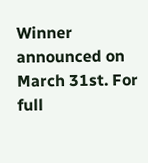Winner announced on March 31st. For full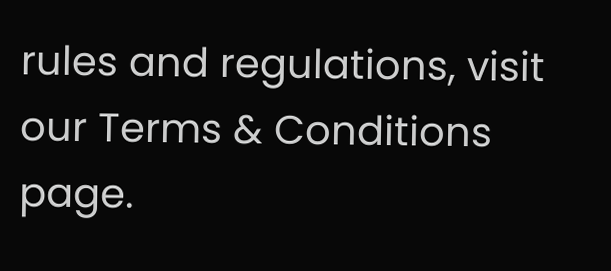rules and regulations, visit our Terms & Conditions page.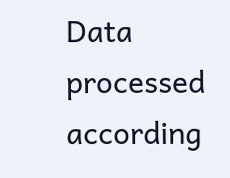Data  processed according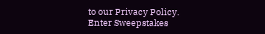to our Privacy Policy.
Enter Sweepstakes